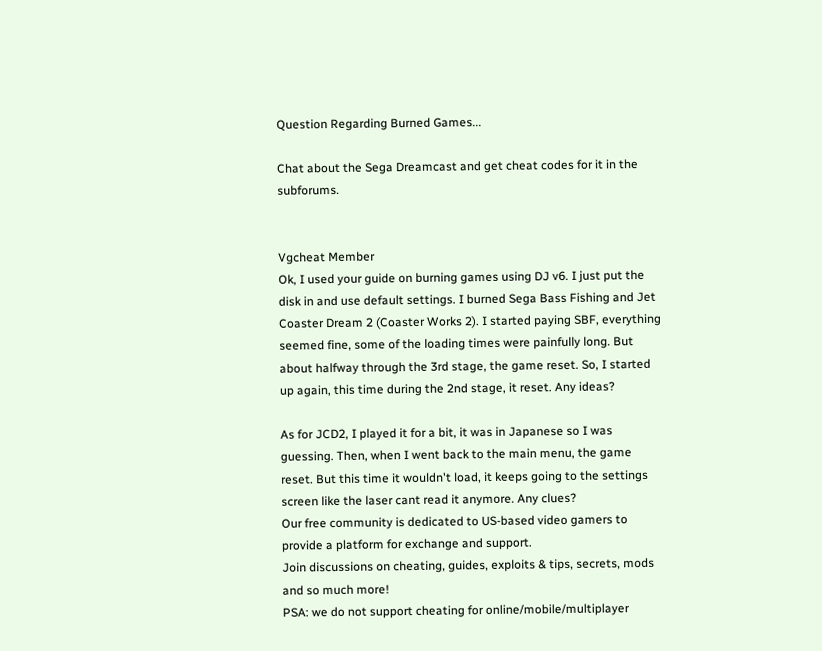Question Regarding Burned Games...

Chat about the Sega Dreamcast and get cheat codes for it in the subforums.


Vgcheat Member
Ok, I used your guide on burning games using DJ v6. I just put the disk in and use default settings. I burned Sega Bass Fishing and Jet Coaster Dream 2 (Coaster Works 2). I started paying SBF, everything seemed fine, some of the loading times were painfully long. But about halfway through the 3rd stage, the game reset. So, I started up again, this time during the 2nd stage, it reset. Any ideas?

As for JCD2, I played it for a bit, it was in Japanese so I was guessing. Then, when I went back to the main menu, the game reset. But this time it wouldn't load, it keeps going to the settings screen like the laser cant read it anymore. Any clues?
Our free community is dedicated to US-based video gamers to provide a platform for exchange and support.
Join discussions on cheating, guides, exploits & tips, secrets, mods and so much more!
PSA: we do not support cheating for online/mobile/multiplayer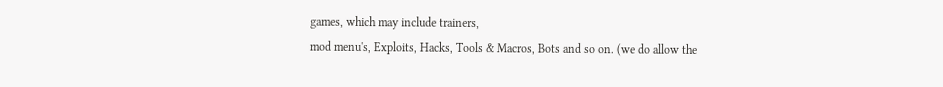games, which may include trainers,
mod menu's, Exploits, Hacks, Tools & Macros, Bots and so on. (we do allow the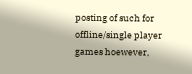posting of such for offline/single player games hoewever,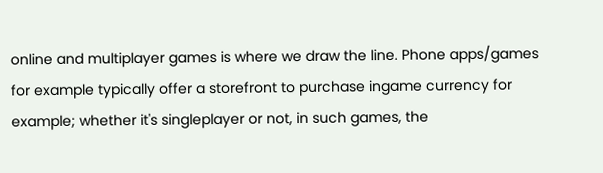online and multiplayer games is where we draw the line. Phone apps/games for example typically offer a storefront to purchase ingame currency for example; whether it's singleplayer or not, in such games, the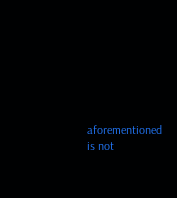aforementioned is not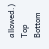allowed.)
Top Bottom